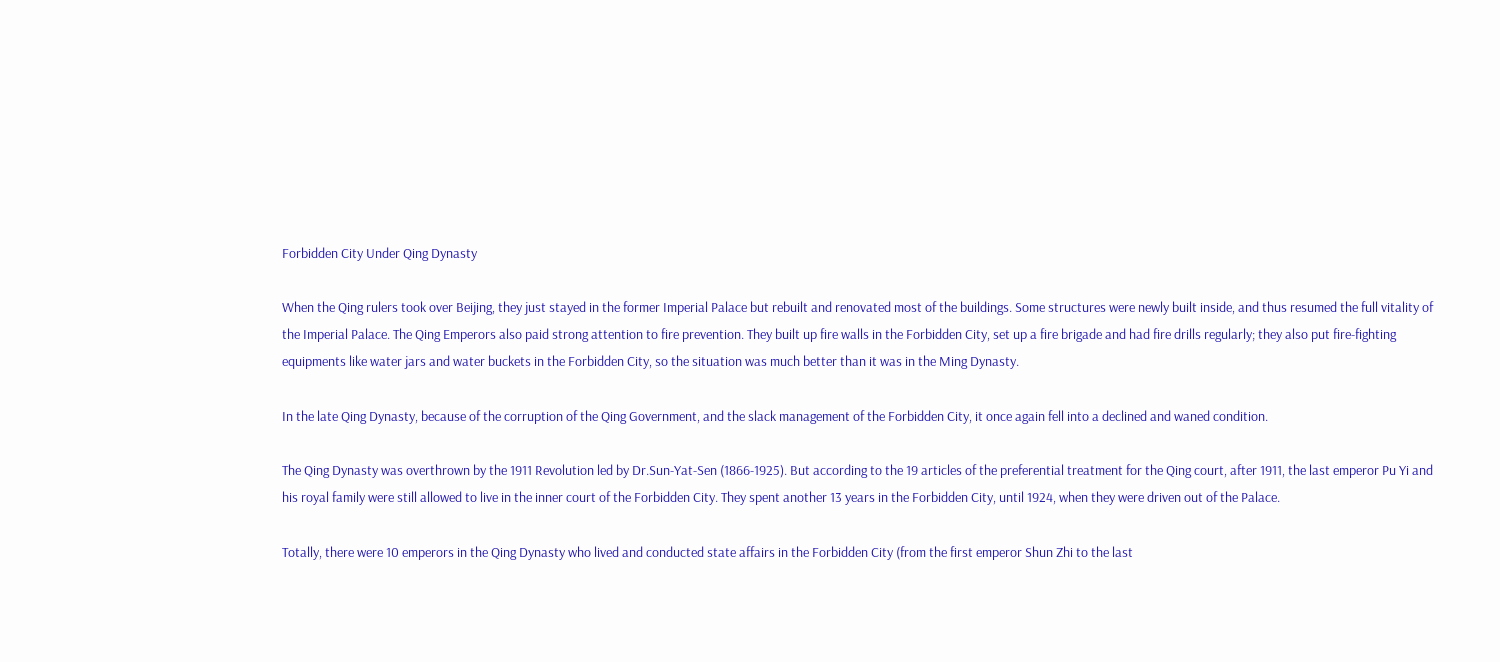Forbidden City Under Qing Dynasty

When the Qing rulers took over Beijing, they just stayed in the former Imperial Palace but rebuilt and renovated most of the buildings. Some structures were newly built inside, and thus resumed the full vitality of the Imperial Palace. The Qing Emperors also paid strong attention to fire prevention. They built up fire walls in the Forbidden City, set up a fire brigade and had fire drills regularly; they also put fire-fighting equipments like water jars and water buckets in the Forbidden City, so the situation was much better than it was in the Ming Dynasty.

In the late Qing Dynasty, because of the corruption of the Qing Government, and the slack management of the Forbidden City, it once again fell into a declined and waned condition.

The Qing Dynasty was overthrown by the 1911 Revolution led by Dr.Sun-Yat-Sen (1866-1925). But according to the 19 articles of the preferential treatment for the Qing court, after 1911, the last emperor Pu Yi and his royal family were still allowed to live in the inner court of the Forbidden City. They spent another 13 years in the Forbidden City, until 1924, when they were driven out of the Palace.

Totally, there were 10 emperors in the Qing Dynasty who lived and conducted state affairs in the Forbidden City (from the first emperor Shun Zhi to the last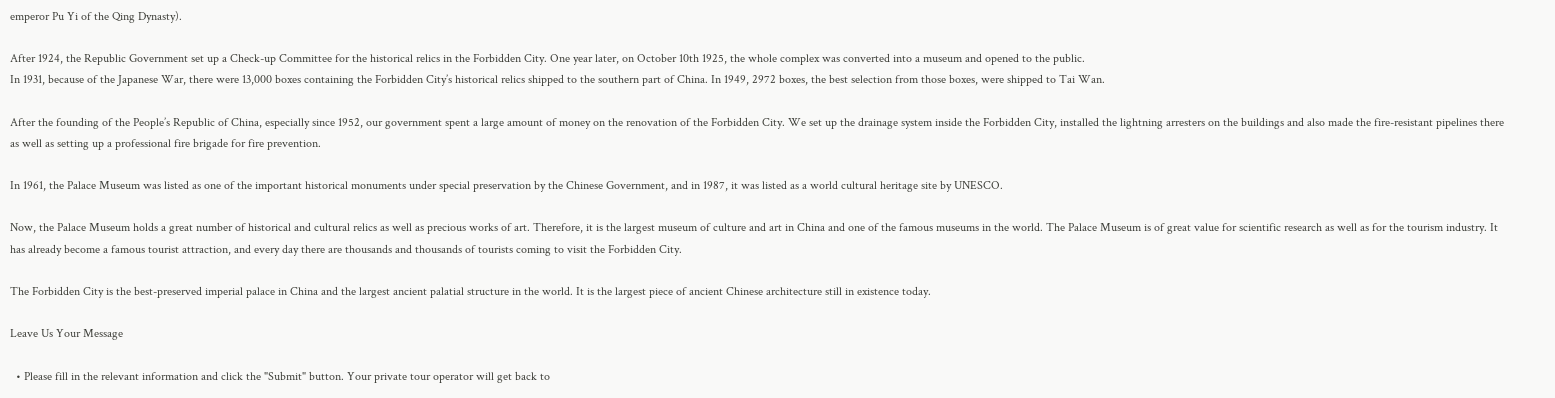emperor Pu Yi of the Qing Dynasty).

After 1924, the Republic Government set up a Check-up Committee for the historical relics in the Forbidden City. One year later, on October 10th 1925, the whole complex was converted into a museum and opened to the public.
In 1931, because of the Japanese War, there were 13,000 boxes containing the Forbidden City’s historical relics shipped to the southern part of China. In 1949, 2972 boxes, the best selection from those boxes, were shipped to Tai Wan.

After the founding of the People’s Republic of China, especially since 1952, our government spent a large amount of money on the renovation of the Forbidden City. We set up the drainage system inside the Forbidden City, installed the lightning arresters on the buildings and also made the fire-resistant pipelines there as well as setting up a professional fire brigade for fire prevention.

In 1961, the Palace Museum was listed as one of the important historical monuments under special preservation by the Chinese Government, and in 1987, it was listed as a world cultural heritage site by UNESCO.

Now, the Palace Museum holds a great number of historical and cultural relics as well as precious works of art. Therefore, it is the largest museum of culture and art in China and one of the famous museums in the world. The Palace Museum is of great value for scientific research as well as for the tourism industry. It has already become a famous tourist attraction, and every day there are thousands and thousands of tourists coming to visit the Forbidden City.

The Forbidden City is the best-preserved imperial palace in China and the largest ancient palatial structure in the world. It is the largest piece of ancient Chinese architecture still in existence today.

Leave Us Your Message

  • Please fill in the relevant information and click the "Submit" button. Your private tour operator will get back to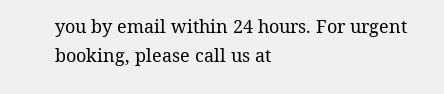you by email within 24 hours. For urgent booking, please call us at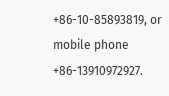+86-10-85893819, or mobile phone +86-13910972927.